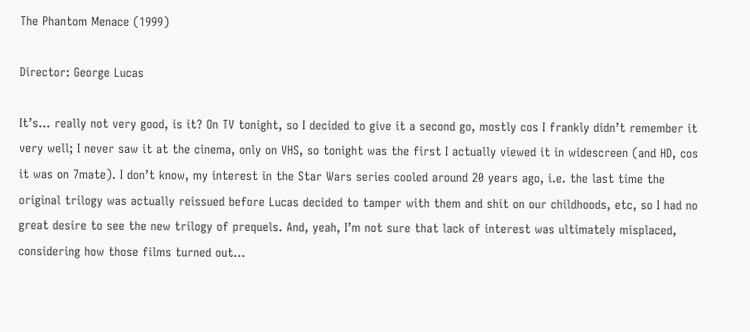The Phantom Menace (1999)

Director: George Lucas

It’s… really not very good, is it? On TV tonight, so I decided to give it a second go, mostly cos I frankly didn’t remember it very well; I never saw it at the cinema, only on VHS, so tonight was the first I actually viewed it in widescreen (and HD, cos it was on 7mate). I don’t know, my interest in the Star Wars series cooled around 20 years ago, i.e. the last time the original trilogy was actually reissued before Lucas decided to tamper with them and shit on our childhoods, etc, so I had no great desire to see the new trilogy of prequels. And, yeah, I’m not sure that lack of interest was ultimately misplaced, considering how those films turned out…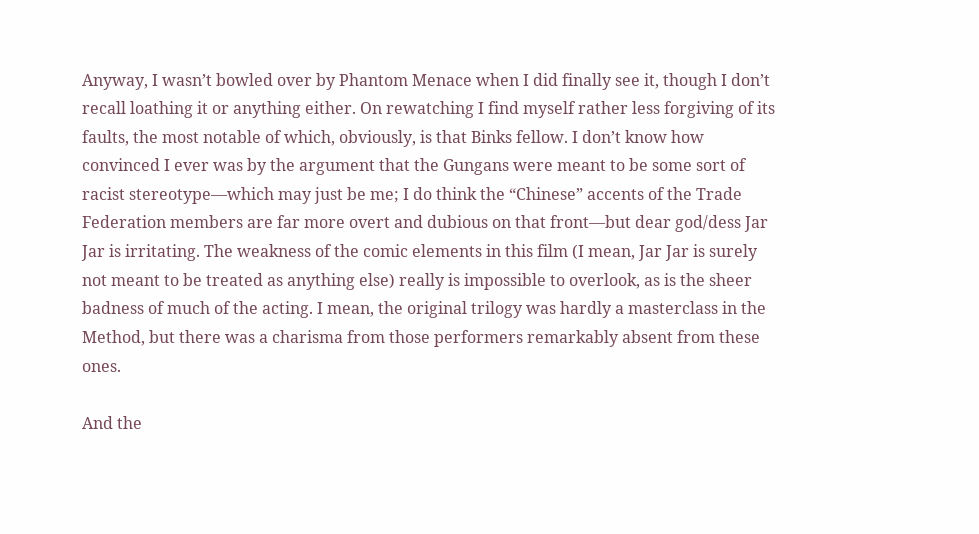Anyway, I wasn’t bowled over by Phantom Menace when I did finally see it, though I don’t recall loathing it or anything either. On rewatching I find myself rather less forgiving of its faults, the most notable of which, obviously, is that Binks fellow. I don’t know how convinced I ever was by the argument that the Gungans were meant to be some sort of racist stereotype—which may just be me; I do think the “Chinese” accents of the Trade Federation members are far more overt and dubious on that front—but dear god/dess Jar Jar is irritating. The weakness of the comic elements in this film (I mean, Jar Jar is surely not meant to be treated as anything else) really is impossible to overlook, as is the sheer badness of much of the acting. I mean, the original trilogy was hardly a masterclass in the Method, but there was a charisma from those performers remarkably absent from these ones.

And the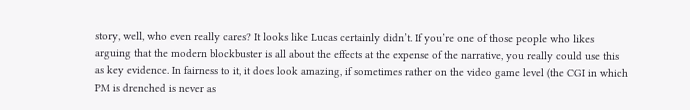story, well, who even really cares? It looks like Lucas certainly didn’t. If you’re one of those people who likes arguing that the modern blockbuster is all about the effects at the expense of the narrative, you really could use this as key evidence. In fairness to it, it does look amazing, if sometimes rather on the video game level (the CGI in which PM is drenched is never as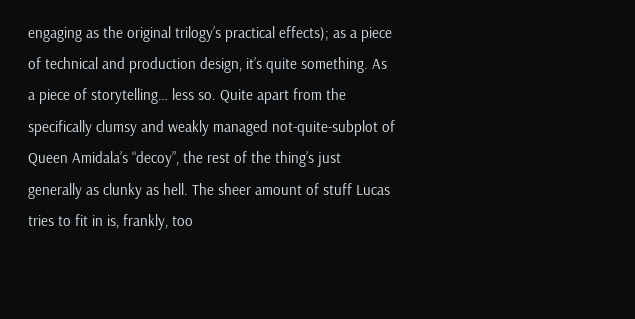engaging as the original trilogy’s practical effects); as a piece of technical and production design, it’s quite something. As a piece of storytelling… less so. Quite apart from the specifically clumsy and weakly managed not-quite-subplot of Queen Amidala’s “decoy”, the rest of the thing’s just generally as clunky as hell. The sheer amount of stuff Lucas tries to fit in is, frankly, too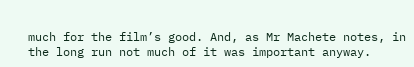much for the film’s good. And, as Mr Machete notes, in the long run not much of it was important anyway.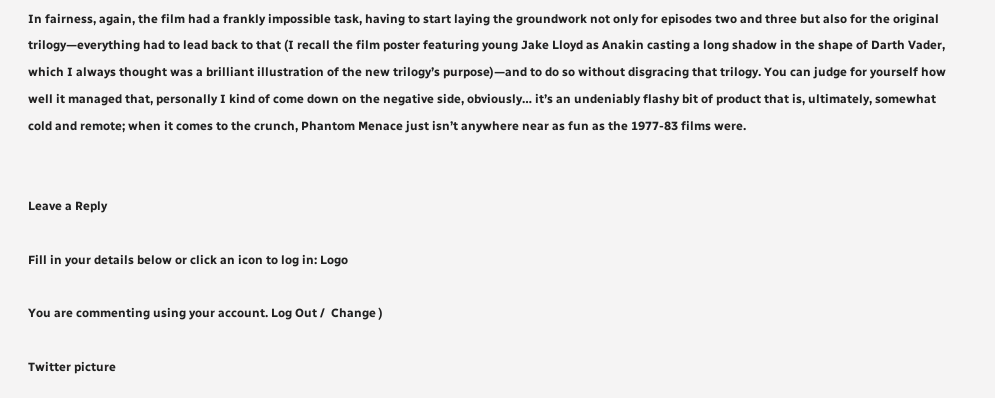In fairness, again, the film had a frankly impossible task, having to start laying the groundwork not only for episodes two and three but also for the original trilogy—everything had to lead back to that (I recall the film poster featuring young Jake Lloyd as Anakin casting a long shadow in the shape of Darth Vader, which I always thought was a brilliant illustration of the new trilogy’s purpose)—and to do so without disgracing that trilogy. You can judge for yourself how well it managed that, personally I kind of come down on the negative side, obviously… it’s an undeniably flashy bit of product that is, ultimately, somewhat cold and remote; when it comes to the crunch, Phantom Menace just isn’t anywhere near as fun as the 1977-83 films were.


Leave a Reply

Fill in your details below or click an icon to log in: Logo

You are commenting using your account. Log Out /  Change )

Twitter picture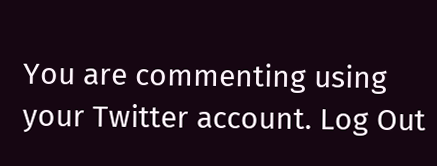You are commenting using your Twitter account. Log Out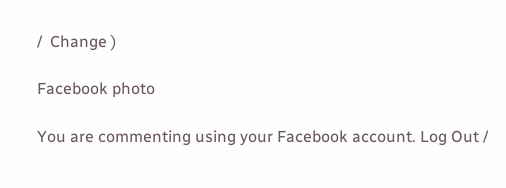/  Change )

Facebook photo

You are commenting using your Facebook account. Log Out /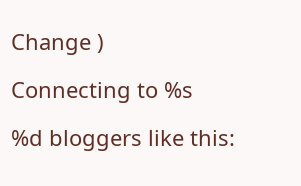Change )

Connecting to %s

%d bloggers like this: